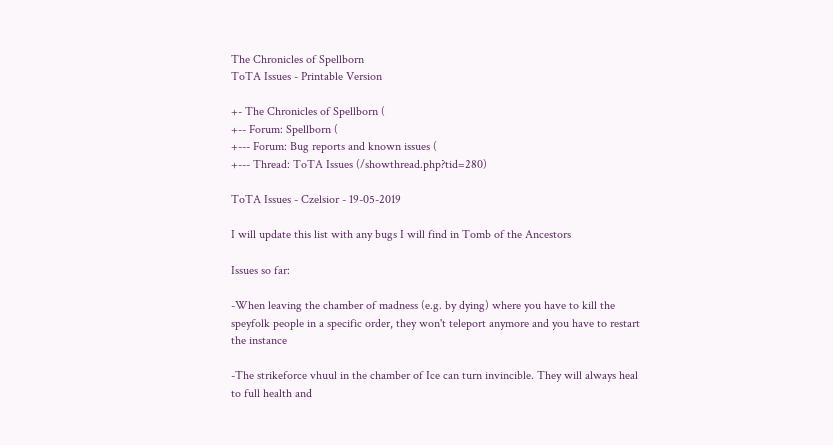The Chronicles of Spellborn
ToTA Issues - Printable Version

+- The Chronicles of Spellborn (
+-- Forum: Spellborn (
+--- Forum: Bug reports and known issues (
+--- Thread: ToTA Issues (/showthread.php?tid=280)

ToTA Issues - Czelsior - 19-05-2019

I will update this list with any bugs I will find in Tomb of the Ancestors

Issues so far:

-When leaving the chamber of madness (e.g. by dying) where you have to kill the speyfolk people in a specific order, they won't teleport anymore and you have to restart the instance

-The strikeforce vhuul in the chamber of Ice can turn invincible. They will always heal to full health and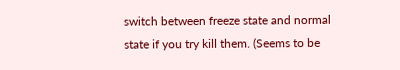switch between freeze state and normal state if you try kill them. (Seems to be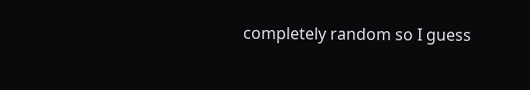completely random so I guess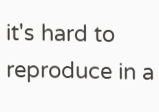it's hard to reproduce in a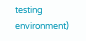testing environment)